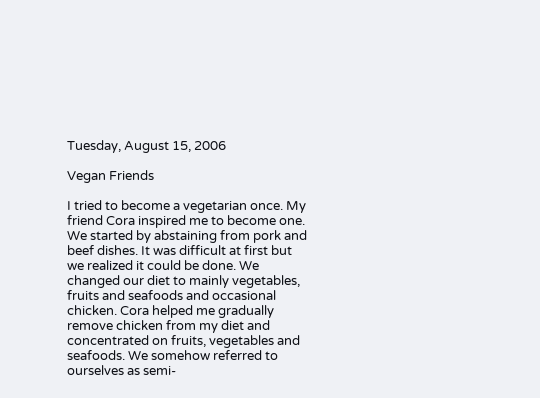Tuesday, August 15, 2006

Vegan Friends

I tried to become a vegetarian once. My friend Cora inspired me to become one. We started by abstaining from pork and beef dishes. It was difficult at first but we realized it could be done. We changed our diet to mainly vegetables, fruits and seafoods and occasional chicken. Cora helped me gradually remove chicken from my diet and concentrated on fruits, vegetables and seafoods. We somehow referred to ourselves as semi-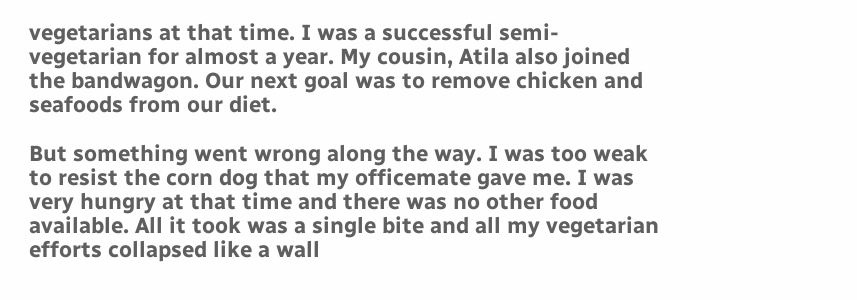vegetarians at that time. I was a successful semi-vegetarian for almost a year. My cousin, Atila also joined the bandwagon. Our next goal was to remove chicken and seafoods from our diet.

But something went wrong along the way. I was too weak to resist the corn dog that my officemate gave me. I was very hungry at that time and there was no other food available. All it took was a single bite and all my vegetarian efforts collapsed like a wall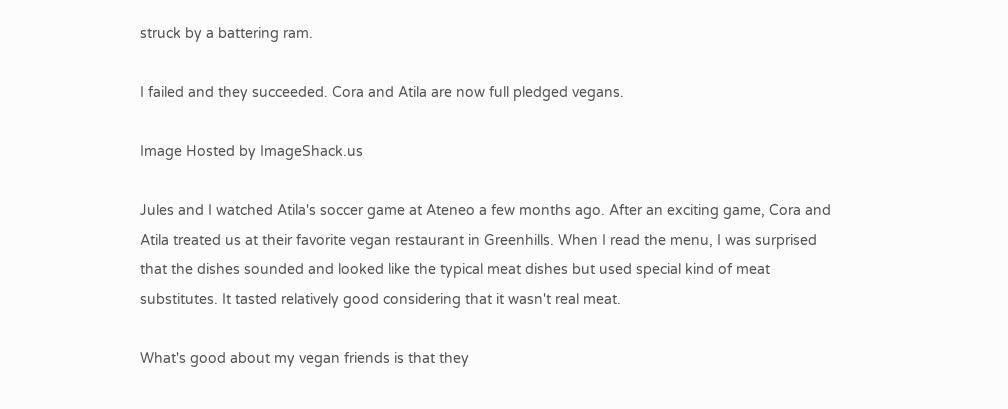struck by a battering ram.

I failed and they succeeded. Cora and Atila are now full pledged vegans.

Image Hosted by ImageShack.us

Jules and I watched Atila's soccer game at Ateneo a few months ago. After an exciting game, Cora and Atila treated us at their favorite vegan restaurant in Greenhills. When I read the menu, I was surprised that the dishes sounded and looked like the typical meat dishes but used special kind of meat substitutes. It tasted relatively good considering that it wasn't real meat.

What's good about my vegan friends is that they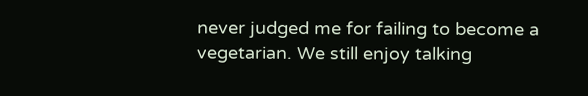never judged me for failing to become a vegetarian. We still enjoy talking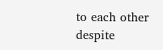to each other despite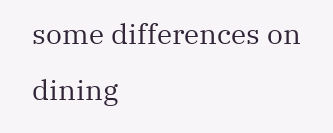some differences on dining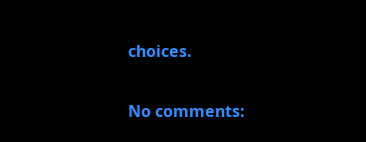choices.

No comments: